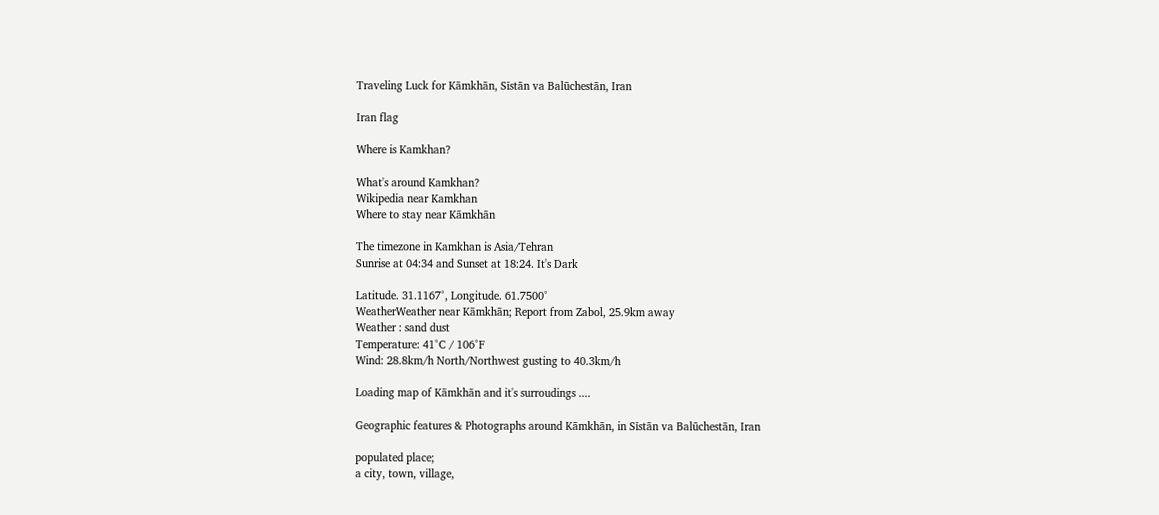Traveling Luck for Kāmkhān, Sīstān va Balūchestān, Iran

Iran flag

Where is Kamkhan?

What's around Kamkhan?
Wikipedia near Kamkhan
Where to stay near Kāmkhān

The timezone in Kamkhan is Asia/Tehran
Sunrise at 04:34 and Sunset at 18:24. It's Dark

Latitude. 31.1167°, Longitude. 61.7500°
WeatherWeather near Kāmkhān; Report from Zabol, 25.9km away
Weather : sand dust
Temperature: 41°C / 106°F
Wind: 28.8km/h North/Northwest gusting to 40.3km/h

Loading map of Kāmkhān and it's surroudings ....

Geographic features & Photographs around Kāmkhān, in Sīstān va Balūchestān, Iran

populated place;
a city, town, village,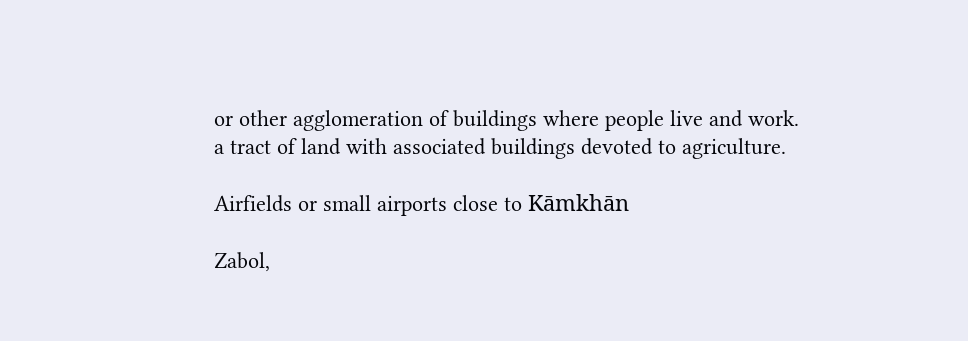or other agglomeration of buildings where people live and work.
a tract of land with associated buildings devoted to agriculture.

Airfields or small airports close to Kāmkhān

Zabol,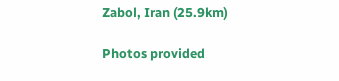Zabol, Iran (25.9km)

Photos provided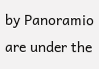by Panoramio are under the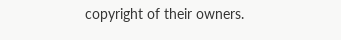copyright of their owners.